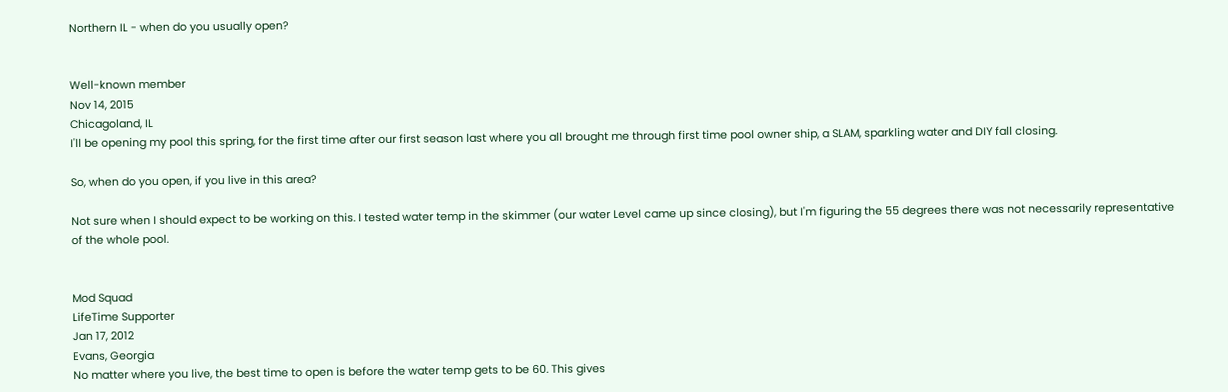Northern IL - when do you usually open?


Well-known member
Nov 14, 2015
Chicagoland, IL
I'll be opening my pool this spring, for the first time after our first season last where you all brought me through first time pool owner ship, a SLAM, sparkling water and DIY fall closing.

So, when do you open, if you live in this area?

Not sure when I should expect to be working on this. I tested water temp in the skimmer (our water Level came up since closing), but I'm figuring the 55 degrees there was not necessarily representative of the whole pool.


Mod Squad
LifeTime Supporter
Jan 17, 2012
Evans, Georgia
No matter where you live, the best time to open is before the water temp gets to be 60. This gives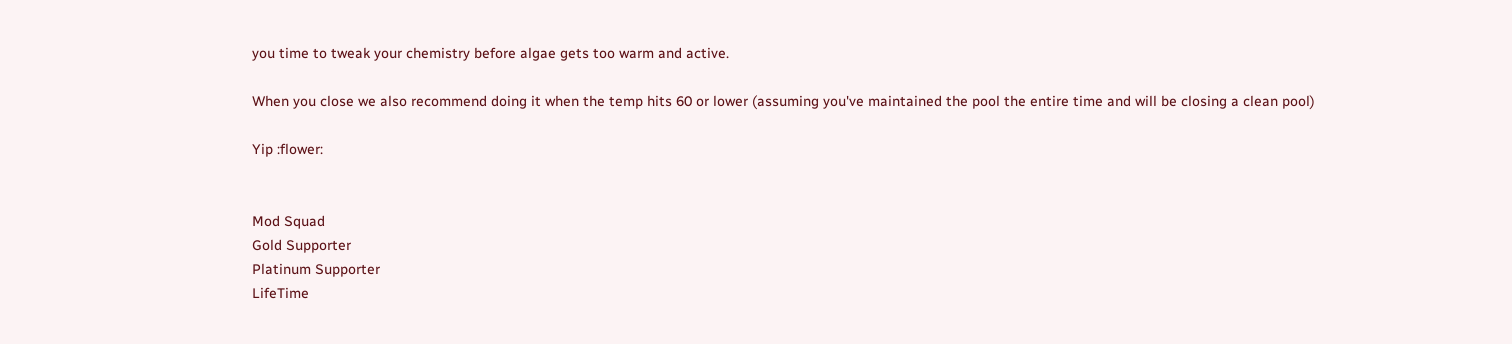you time to tweak your chemistry before algae gets too warm and active.

When you close we also recommend doing it when the temp hits 60 or lower (assuming you've maintained the pool the entire time and will be closing a clean pool)

Yip :flower:


Mod Squad
Gold Supporter
Platinum Supporter
LifeTime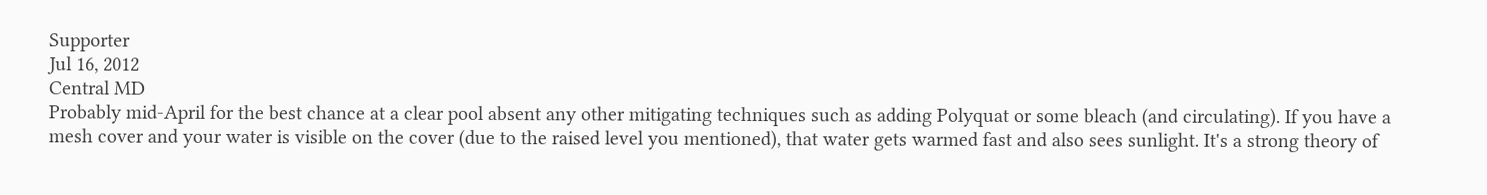Supporter
Jul 16, 2012
Central MD
Probably mid-April for the best chance at a clear pool absent any other mitigating techniques such as adding Polyquat or some bleach (and circulating). If you have a mesh cover and your water is visible on the cover (due to the raised level you mentioned), that water gets warmed fast and also sees sunlight. It's a strong theory of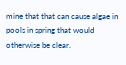mine that that can cause algae in pools in spring that would otherwise be clear.